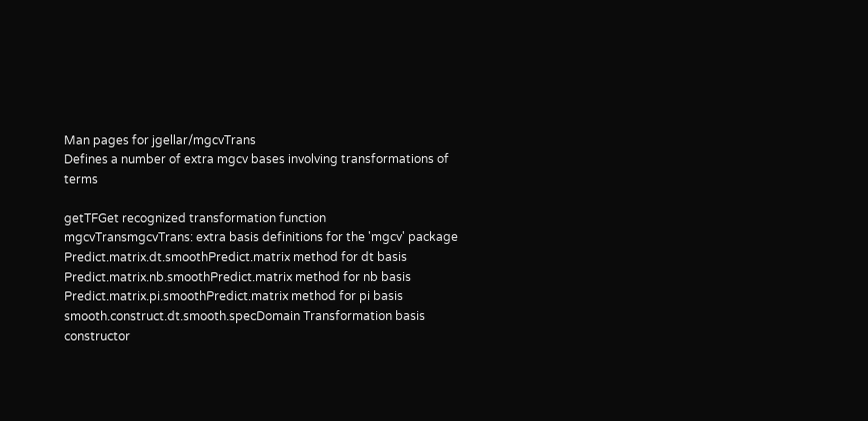Man pages for jgellar/mgcvTrans
Defines a number of extra mgcv bases involving transformations of terms

getTFGet recognized transformation function
mgcvTransmgcvTrans: extra basis definitions for the 'mgcv' package
Predict.matrix.dt.smoothPredict.matrix method for dt basis
Predict.matrix.nb.smoothPredict.matrix method for nb basis
Predict.matrix.pi.smoothPredict.matrix method for pi basis
smooth.construct.dt.smooth.specDomain Transformation basis constructor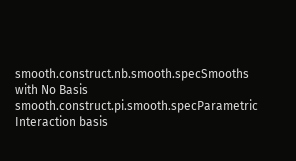smooth.construct.nb.smooth.specSmooths with No Basis
smooth.construct.pi.smooth.specParametric Interaction basis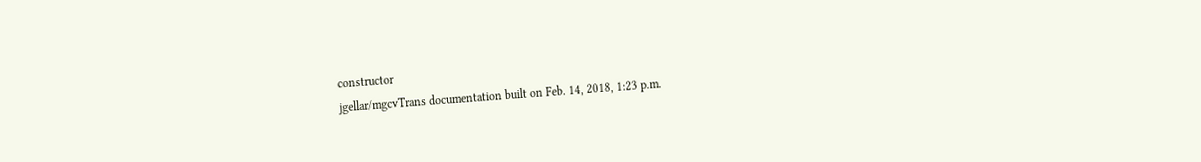constructor
jgellar/mgcvTrans documentation built on Feb. 14, 2018, 1:23 p.m.